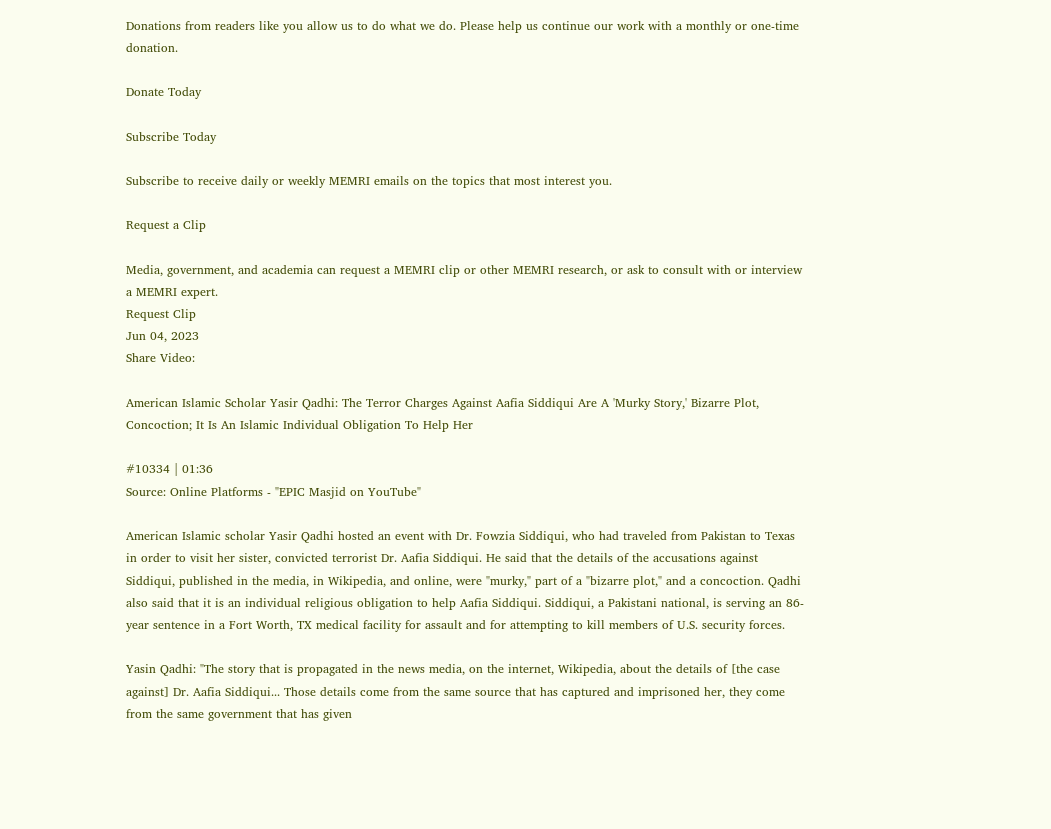Donations from readers like you allow us to do what we do. Please help us continue our work with a monthly or one-time donation.

Donate Today

Subscribe Today

Subscribe to receive daily or weekly MEMRI emails on the topics that most interest you.

Request a Clip

Media, government, and academia can request a MEMRI clip or other MEMRI research, or ask to consult with or interview a MEMRI expert.
Request Clip
Jun 04, 2023
Share Video:

American Islamic Scholar Yasir Qadhi: The Terror Charges Against Aafia Siddiqui Are A 'Murky Story,' Bizarre Plot, Concoction; It Is An Islamic Individual Obligation To Help Her

#10334 | 01:36
Source: Online Platforms - "EPIC Masjid on YouTube"

American Islamic scholar Yasir Qadhi hosted an event with Dr. Fowzia Siddiqui, who had traveled from Pakistan to Texas in order to visit her sister, convicted terrorist Dr. Aafia Siddiqui. He said that the details of the accusations against Siddiqui, published in the media, in Wikipedia, and online, were "murky," part of a "bizarre plot," and a concoction. Qadhi also said that it is an individual religious obligation to help Aafia Siddiqui. Siddiqui, a Pakistani national, is serving an 86-year sentence in a Fort Worth, TX medical facility for assault and for attempting to kill members of U.S. security forces.

Yasin Qadhi: "The story that is propagated in the news media, on the internet, Wikipedia, about the details of [the case against] Dr. Aafia Siddiqui... Those details come from the same source that has captured and imprisoned her, they come from the same government that has given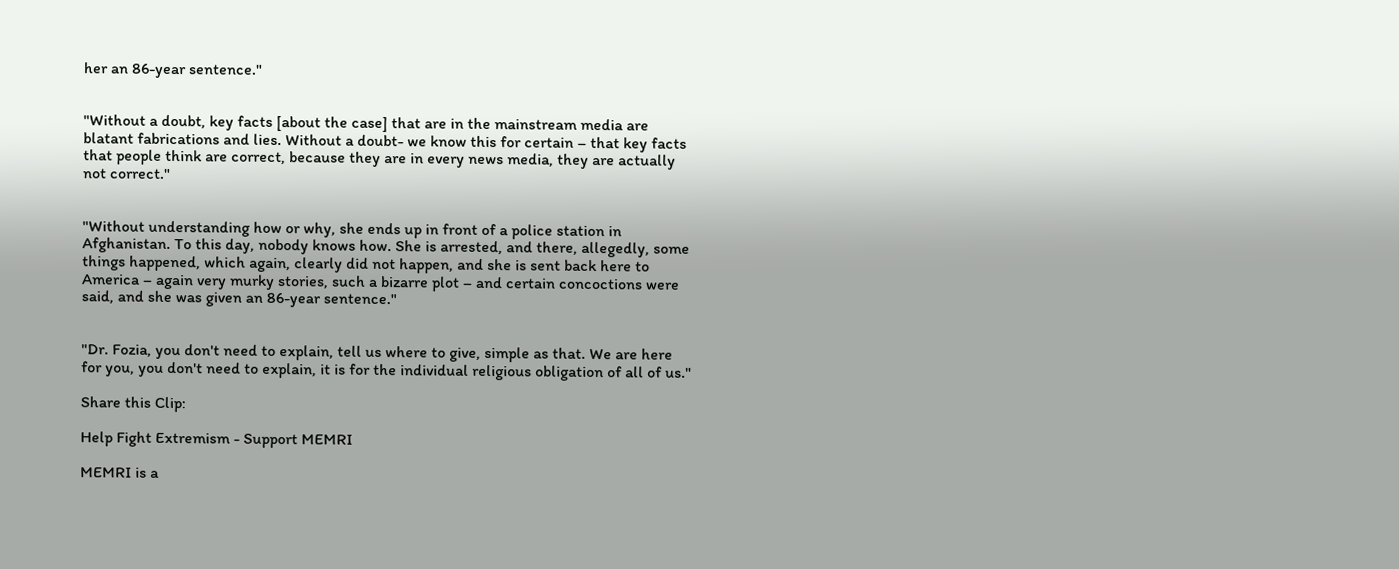her an 86-year sentence."


"Without a doubt, key facts [about the case] that are in the mainstream media are blatant fabrications and lies. Without a doubt- we know this for certain – that key facts that people think are correct, because they are in every news media, they are actually not correct."


"Without understanding how or why, she ends up in front of a police station in Afghanistan. To this day, nobody knows how. She is arrested, and there, allegedly, some things happened, which again, clearly did not happen, and she is sent back here to America – again very murky stories, such a bizarre plot – and certain concoctions were said, and she was given an 86-year sentence."


"Dr. Fozia, you don't need to explain, tell us where to give, simple as that. We are here for you, you don't need to explain, it is for the individual religious obligation of all of us."

Share this Clip:

Help Fight Extremism - Support MEMRI

MEMRI is a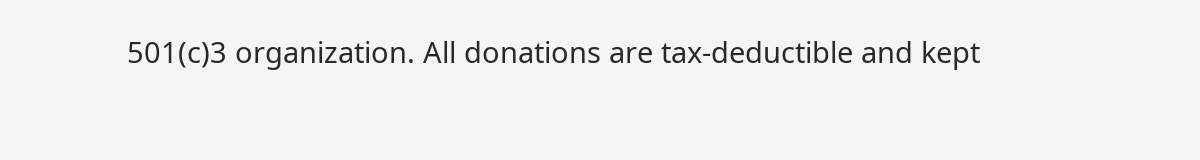501(c)3 organization. All donations are tax-deductible and kept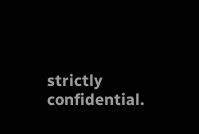strictly confidential.